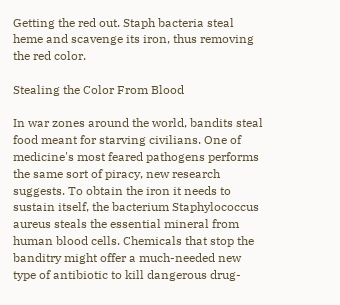Getting the red out. Staph bacteria steal heme and scavenge its iron, thus removing the red color.

Stealing the Color From Blood

In war zones around the world, bandits steal food meant for starving civilians. One of medicine's most feared pathogens performs the same sort of piracy, new research suggests. To obtain the iron it needs to sustain itself, the bacterium Staphylococcus aureus steals the essential mineral from human blood cells. Chemicals that stop the banditry might offer a much-needed new type of antibiotic to kill dangerous drug-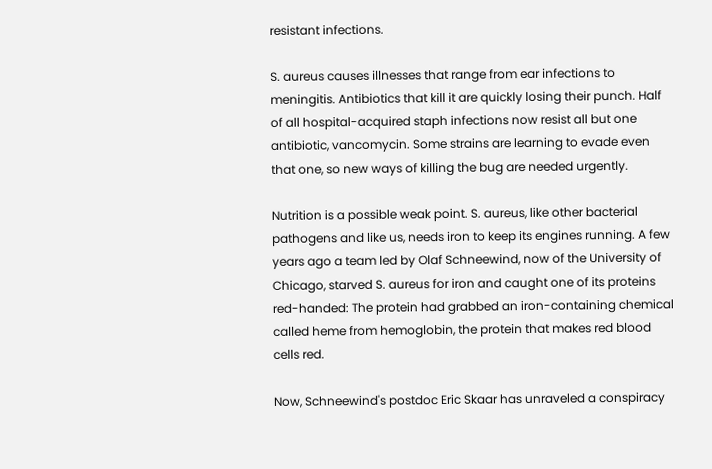resistant infections.

S. aureus causes illnesses that range from ear infections to meningitis. Antibiotics that kill it are quickly losing their punch. Half of all hospital-acquired staph infections now resist all but one antibiotic, vancomycin. Some strains are learning to evade even that one, so new ways of killing the bug are needed urgently.

Nutrition is a possible weak point. S. aureus, like other bacterial pathogens and like us, needs iron to keep its engines running. A few years ago a team led by Olaf Schneewind, now of the University of Chicago, starved S. aureus for iron and caught one of its proteins red-handed: The protein had grabbed an iron-containing chemical called heme from hemoglobin, the protein that makes red blood cells red.

Now, Schneewind's postdoc Eric Skaar has unraveled a conspiracy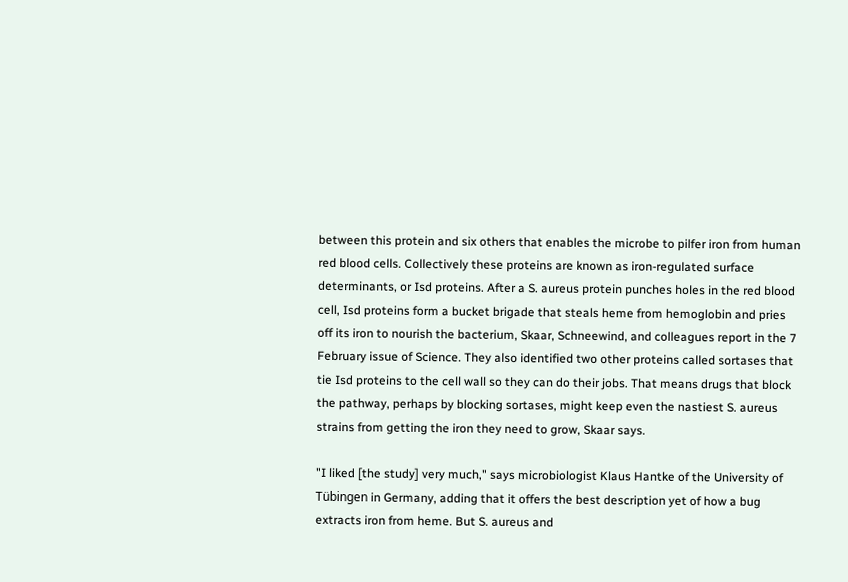between this protein and six others that enables the microbe to pilfer iron from human red blood cells. Collectively these proteins are known as iron-regulated surface determinants, or Isd proteins. After a S. aureus protein punches holes in the red blood cell, Isd proteins form a bucket brigade that steals heme from hemoglobin and pries off its iron to nourish the bacterium, Skaar, Schneewind, and colleagues report in the 7 February issue of Science. They also identified two other proteins called sortases that tie Isd proteins to the cell wall so they can do their jobs. That means drugs that block the pathway, perhaps by blocking sortases, might keep even the nastiest S. aureus strains from getting the iron they need to grow, Skaar says.

"I liked [the study] very much," says microbiologist Klaus Hantke of the University of Tübingen in Germany, adding that it offers the best description yet of how a bug extracts iron from heme. But S. aureus and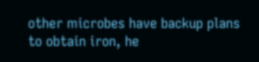other microbes have backup plans to obtain iron, he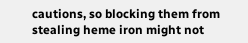cautions, so blocking them from stealing heme iron might not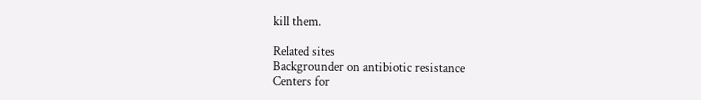kill them.

Related sites
Backgrounder on antibiotic resistance
Centers for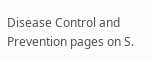Disease Control and Prevention pages on S.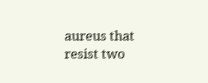aureus that resist two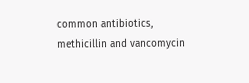common antibiotics, methicillin and vancomycin